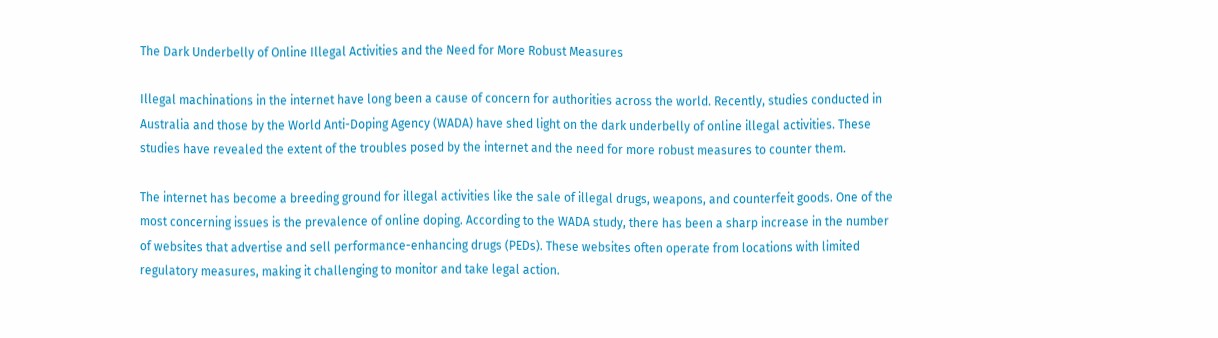The Dark Underbelly of Online Illegal Activities and the Need for More Robust Measures

Illegal machinations in the internet have long been a cause of concern for authorities across the world. Recently, studies conducted in Australia and those by the World Anti-Doping Agency (WADA) have shed light on the dark underbelly of online illegal activities. These studies have revealed the extent of the troubles posed by the internet and the need for more robust measures to counter them.

The internet has become a breeding ground for illegal activities like the sale of illegal drugs, weapons, and counterfeit goods. One of the most concerning issues is the prevalence of online doping. According to the WADA study, there has been a sharp increase in the number of websites that advertise and sell performance-enhancing drugs (PEDs). These websites often operate from locations with limited regulatory measures, making it challenging to monitor and take legal action.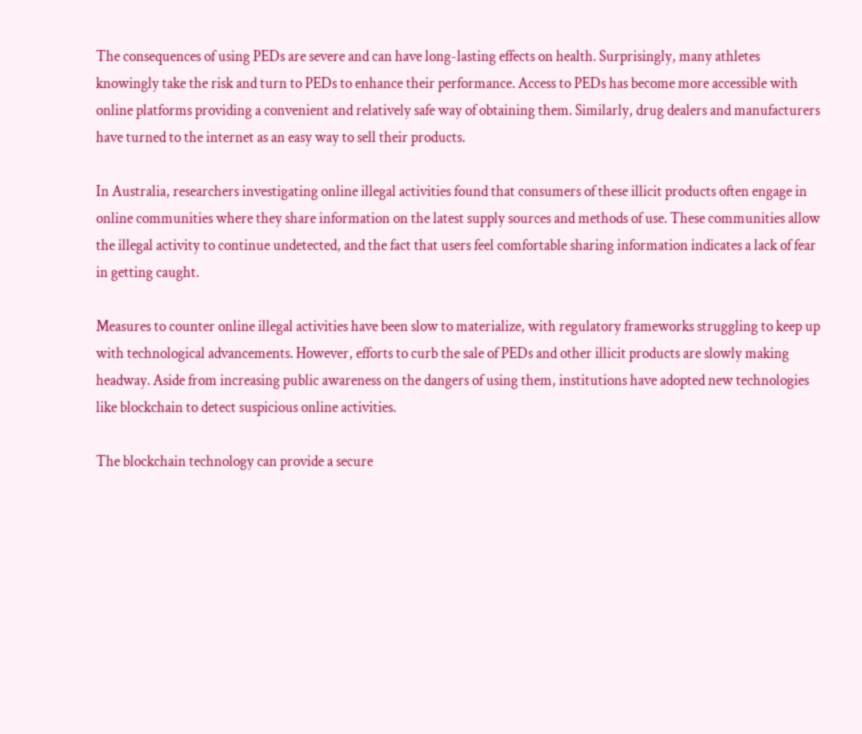The consequences of using PEDs are severe and can have long-lasting effects on health. Surprisingly, many athletes knowingly take the risk and turn to PEDs to enhance their performance. Access to PEDs has become more accessible with online platforms providing a convenient and relatively safe way of obtaining them. Similarly, drug dealers and manufacturers have turned to the internet as an easy way to sell their products.

In Australia, researchers investigating online illegal activities found that consumers of these illicit products often engage in online communities where they share information on the latest supply sources and methods of use. These communities allow the illegal activity to continue undetected, and the fact that users feel comfortable sharing information indicates a lack of fear in getting caught.

Measures to counter online illegal activities have been slow to materialize, with regulatory frameworks struggling to keep up with technological advancements. However, efforts to curb the sale of PEDs and other illicit products are slowly making headway. Aside from increasing public awareness on the dangers of using them, institutions have adopted new technologies like blockchain to detect suspicious online activities.

The blockchain technology can provide a secure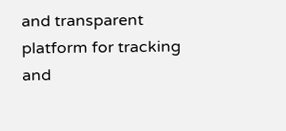and transparent platform for tracking and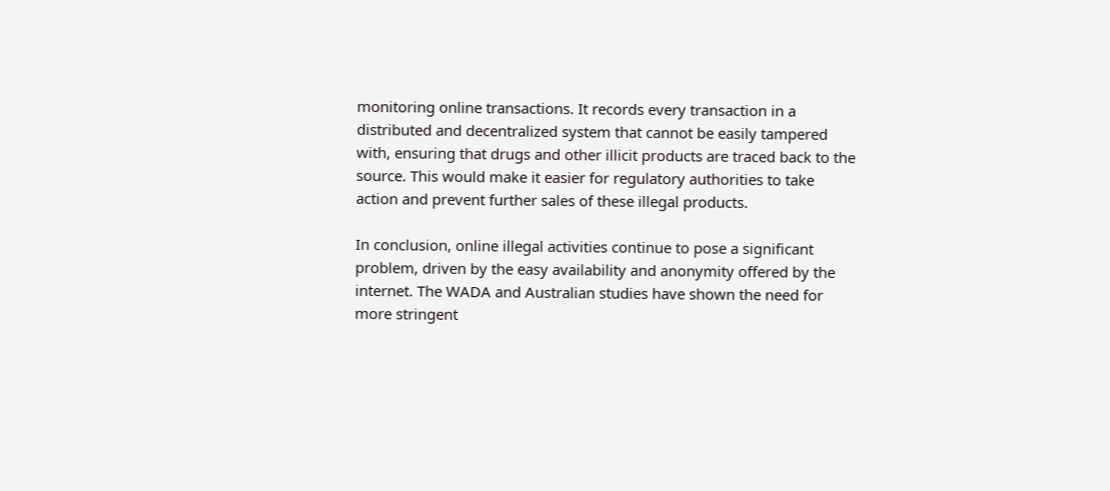monitoring online transactions. It records every transaction in a distributed and decentralized system that cannot be easily tampered with, ensuring that drugs and other illicit products are traced back to the source. This would make it easier for regulatory authorities to take action and prevent further sales of these illegal products.

In conclusion, online illegal activities continue to pose a significant problem, driven by the easy availability and anonymity offered by the internet. The WADA and Australian studies have shown the need for more stringent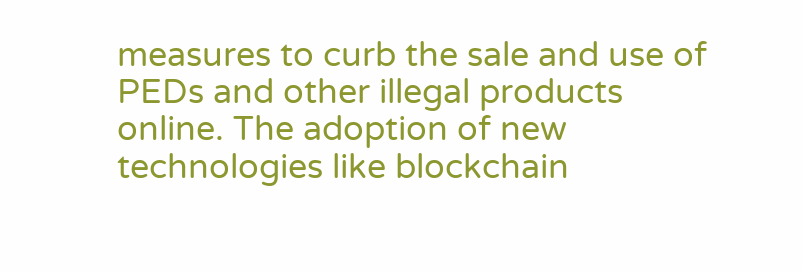measures to curb the sale and use of PEDs and other illegal products online. The adoption of new technologies like blockchain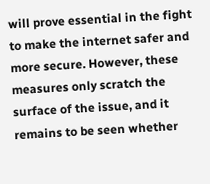will prove essential in the fight to make the internet safer and more secure. However, these measures only scratch the surface of the issue, and it remains to be seen whether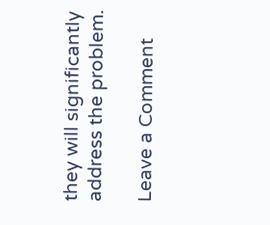they will significantly address the problem.

Leave a Comment